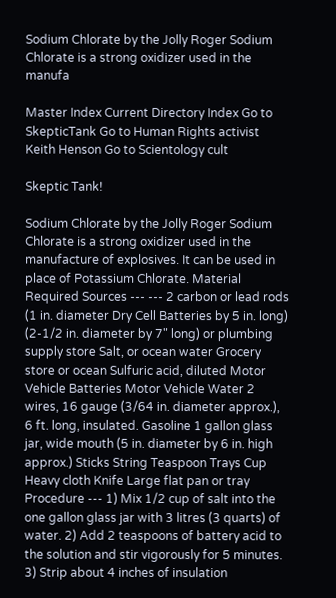Sodium Chlorate by the Jolly Roger Sodium Chlorate is a strong oxidizer used in the manufa

Master Index Current Directory Index Go to SkepticTank Go to Human Rights activist Keith Henson Go to Scientology cult

Skeptic Tank!

Sodium Chlorate by the Jolly Roger Sodium Chlorate is a strong oxidizer used in the manufacture of explosives. It can be used in place of Potassium Chlorate. Material Required Sources --- --- 2 carbon or lead rods (1 in. diameter Dry Cell Batteries by 5 in. long) (2-1/2 in. diameter by 7" long) or plumbing supply store Salt, or ocean water Grocery store or ocean Sulfuric acid, diluted Motor Vehicle Batteries Motor Vehicle Water 2 wires, 16 gauge (3/64 in. diameter approx.), 6 ft. long, insulated. Gasoline 1 gallon glass jar, wide mouth (5 in. diameter by 6 in. high approx.) Sticks String Teaspoon Trays Cup Heavy cloth Knife Large flat pan or tray Procedure --- 1) Mix 1/2 cup of salt into the one gallon glass jar with 3 litres (3 quarts) of water. 2) Add 2 teaspoons of battery acid to the solution and stir vigorously for 5 minutes. 3) Strip about 4 inches of insulation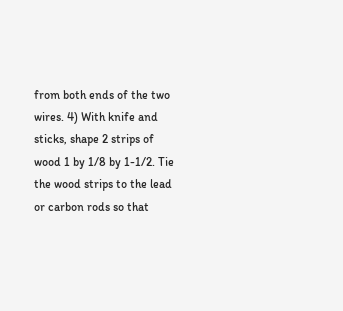from both ends of the two wires. 4) With knife and sticks, shape 2 strips of wood 1 by 1/8 by 1-1/2. Tie the wood strips to the lead or carbon rods so that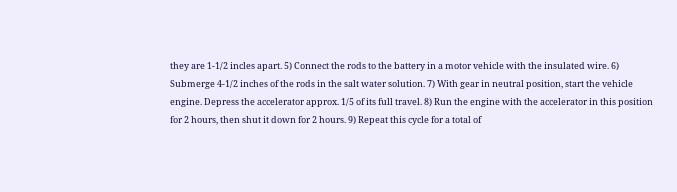they are 1-1/2 incles apart. 5) Connect the rods to the battery in a motor vehicle with the insulated wire. 6) Submerge 4-1/2 inches of the rods in the salt water solution. 7) With gear in neutral position, start the vehicle engine. Depress the accelerator approx. 1/5 of its full travel. 8) Run the engine with the accelerator in this position for 2 hours, then shut it down for 2 hours. 9) Repeat this cycle for a total of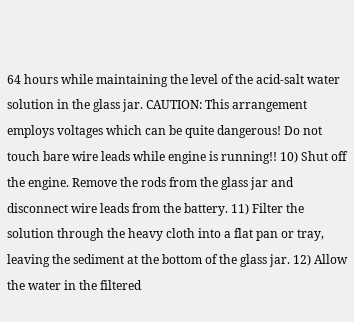64 hours while maintaining the level of the acid-salt water solution in the glass jar. CAUTION: This arrangement employs voltages which can be quite dangerous! Do not touch bare wire leads while engine is running!! 10) Shut off the engine. Remove the rods from the glass jar and disconnect wire leads from the battery. 11) Filter the solution through the heavy cloth into a flat pan or tray, leaving the sediment at the bottom of the glass jar. 12) Allow the water in the filtered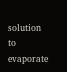solution to evaporate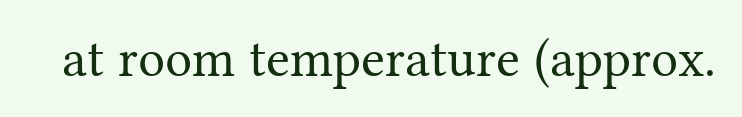at room temperature (approx.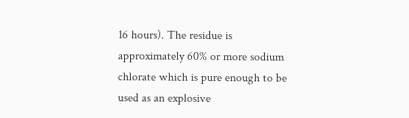16 hours). The residue is approximately 60% or more sodium chlorate which is pure enough to be used as an explosive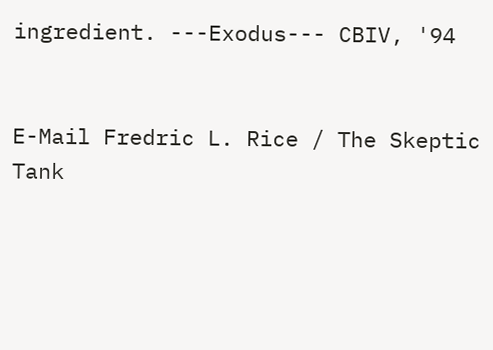ingredient. ---Exodus--- CBIV, '94


E-Mail Fredric L. Rice / The Skeptic Tank